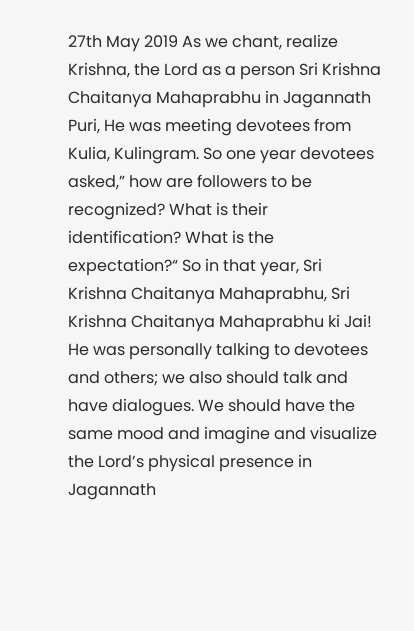27th May 2019 As we chant, realize Krishna, the Lord as a person Sri Krishna Chaitanya Mahaprabhu in Jagannath Puri, He was meeting devotees from Kulia, Kulingram. So one year devotees asked,” how are followers to be recognized? What is their identification? What is the expectation?“ So in that year, Sri Krishna Chaitanya Mahaprabhu, Sri Krishna Chaitanya Mahaprabhu ki Jai! He was personally talking to devotees and others; we also should talk and have dialogues. We should have the same mood and imagine and visualize the Lord’s physical presence in Jagannath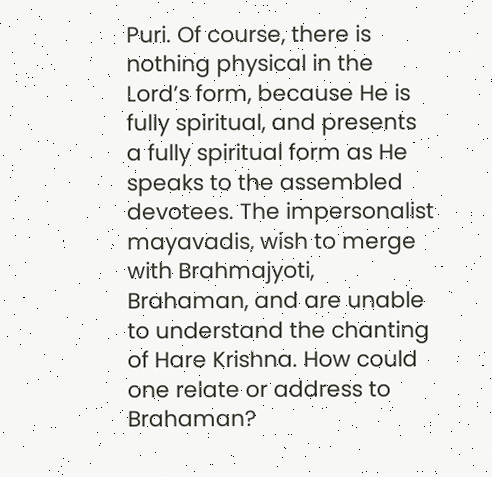Puri. Of course, there is nothing physical in the Lord’s form, because He is fully spiritual, and presents a fully spiritual form as He speaks to the assembled devotees. The impersonalist mayavadis, wish to merge with Brahmajyoti, Brahaman, and are unable to understand the chanting of Hare Krishna. How could one relate or address to Brahaman?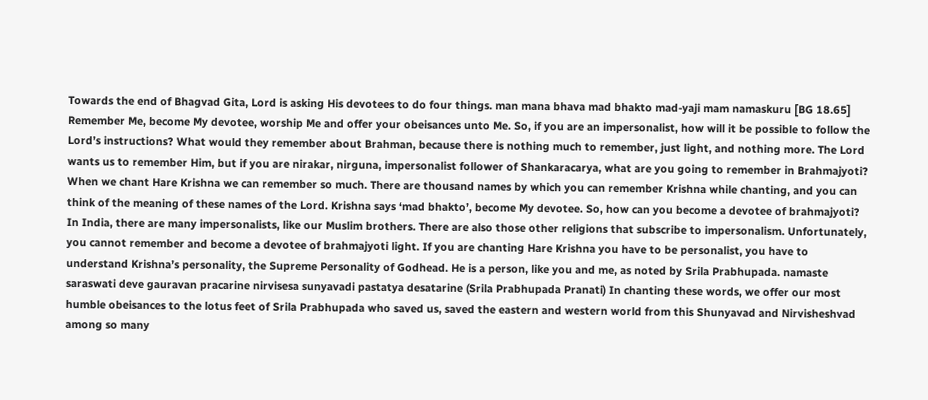Towards the end of Bhagvad Gita, Lord is asking His devotees to do four things. man mana bhava mad bhakto mad-yaji mam namaskuru [BG 18.65] Remember Me, become My devotee, worship Me and offer your obeisances unto Me. So, if you are an impersonalist, how will it be possible to follow the Lord’s instructions? What would they remember about Brahman, because there is nothing much to remember, just light, and nothing more. The Lord wants us to remember Him, but if you are nirakar, nirguna, impersonalist follower of Shankaracarya, what are you going to remember in Brahmajyoti? When we chant Hare Krishna we can remember so much. There are thousand names by which you can remember Krishna while chanting, and you can think of the meaning of these names of the Lord. Krishna says ‘mad bhakto’, become My devotee. So, how can you become a devotee of brahmajyoti? In India, there are many impersonalists, like our Muslim brothers. There are also those other religions that subscribe to impersonalism. Unfortunately, you cannot remember and become a devotee of brahmajyoti light. If you are chanting Hare Krishna you have to be personalist, you have to understand Krishna’s personality, the Supreme Personality of Godhead. He is a person, like you and me, as noted by Srila Prabhupada. namaste saraswati deve gauravan pracarine nirvisesa sunyavadi pastatya desatarine (Srila Prabhupada Pranati) In chanting these words, we offer our most humble obeisances to the lotus feet of Srila Prabhupada who saved us, saved the eastern and western world from this Shunyavad and Nirvisheshvad among so many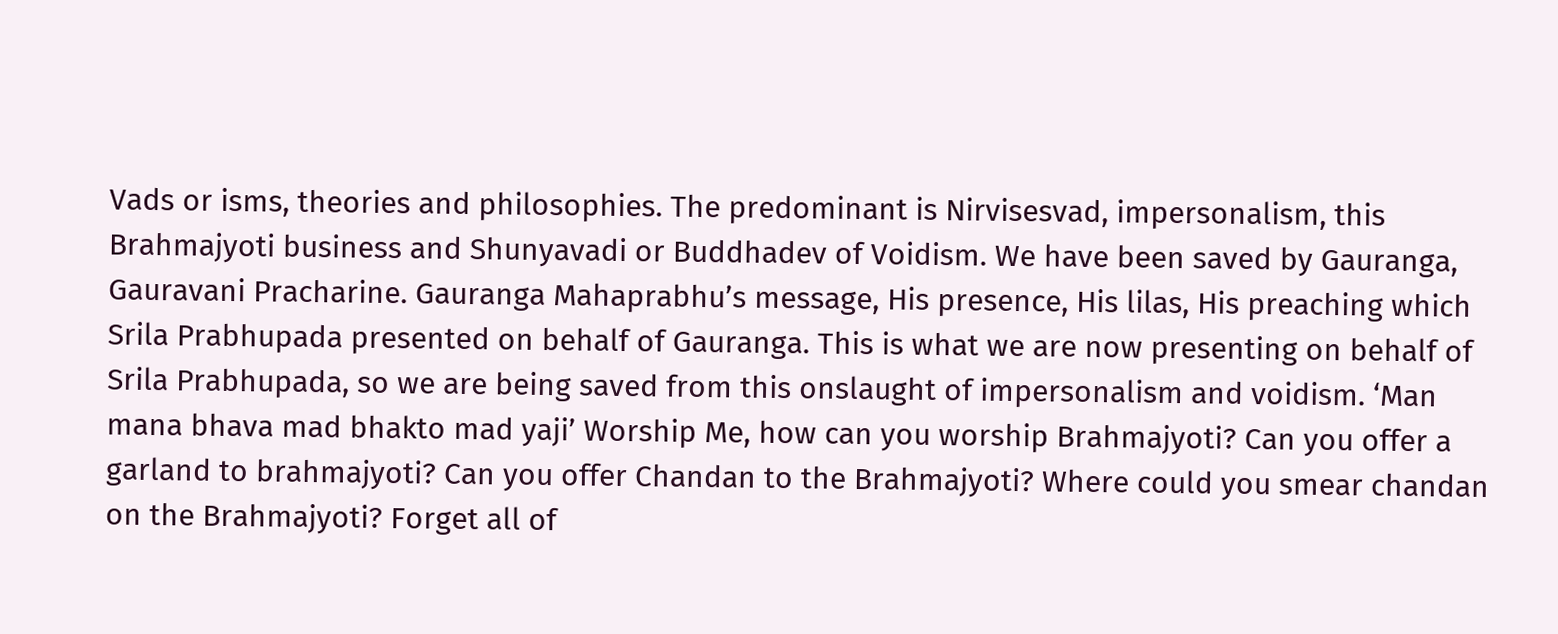Vads or isms, theories and philosophies. The predominant is Nirvisesvad, impersonalism, this Brahmajyoti business and Shunyavadi or Buddhadev of Voidism. We have been saved by Gauranga, Gauravani Pracharine. Gauranga Mahaprabhu’s message, His presence, His lilas, His preaching which Srila Prabhupada presented on behalf of Gauranga. This is what we are now presenting on behalf of Srila Prabhupada, so we are being saved from this onslaught of impersonalism and voidism. ‘Man mana bhava mad bhakto mad yaji’ Worship Me, how can you worship Brahmajyoti? Can you offer a garland to brahmajyoti? Can you offer Chandan to the Brahmajyoti? Where could you smear chandan on the Brahmajyoti? Forget all of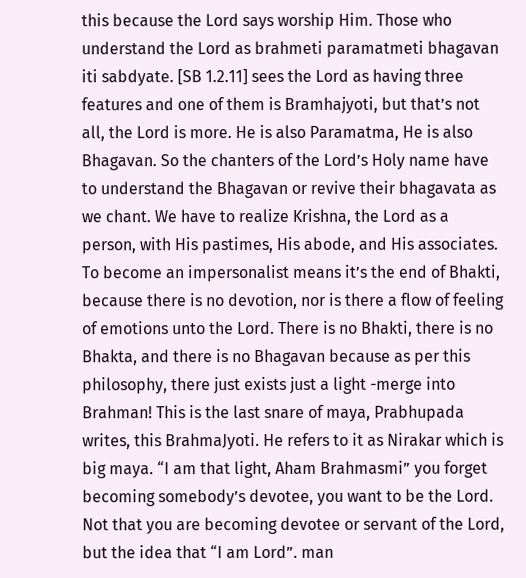this because the Lord says worship Him. Those who understand the Lord as brahmeti paramatmeti bhagavan iti sabdyate. [SB 1.2.11] sees the Lord as having three features and one of them is Bramhajyoti, but that’s not all, the Lord is more. He is also Paramatma, He is also Bhagavan. So the chanters of the Lord’s Holy name have to understand the Bhagavan or revive their bhagavata as we chant. We have to realize Krishna, the Lord as a person, with His pastimes, His abode, and His associates. To become an impersonalist means it’s the end of Bhakti, because there is no devotion, nor is there a flow of feeling of emotions unto the Lord. There is no Bhakti, there is no Bhakta, and there is no Bhagavan because as per this philosophy, there just exists just a light -merge into Brahman! This is the last snare of maya, Prabhupada writes, this BrahmaJyoti. He refers to it as Nirakar which is big maya. “I am that light, Aham Brahmasmi” you forget becoming somebody’s devotee, you want to be the Lord. Not that you are becoming devotee or servant of the Lord, but the idea that “I am Lord”. man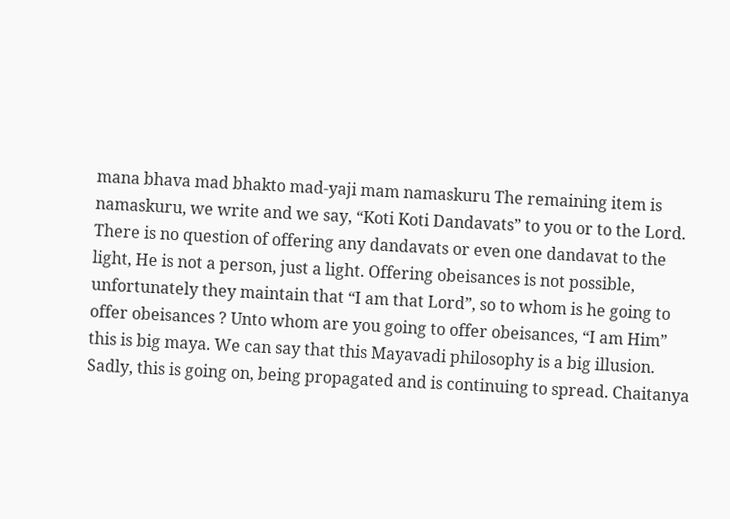mana bhava mad bhakto mad-yaji mam namaskuru The remaining item is namaskuru, we write and we say, “Koti Koti Dandavats” to you or to the Lord. There is no question of offering any dandavats or even one dandavat to the light, He is not a person, just a light. Offering obeisances is not possible, unfortunately they maintain that “I am that Lord”, so to whom is he going to offer obeisances ? Unto whom are you going to offer obeisances, “I am Him” this is big maya. We can say that this Mayavadi philosophy is a big illusion. Sadly, this is going on, being propagated and is continuing to spread. Chaitanya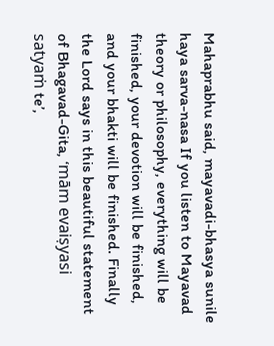Mahaprabhu said, mayavadi-bhasya sunile haya sarva-nasa If you listen to Mayavad theory or philosophy, everything will be finished, your devotion will be finished, and your bhakti will be finished. Finally the Lord says in this beautiful statement of Bhagavad-Gita, ‘mām evaiṣyasi satyaṁ te’,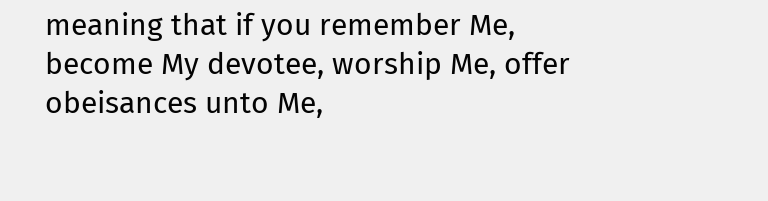meaning that if you remember Me, become My devotee, worship Me, offer obeisances unto Me,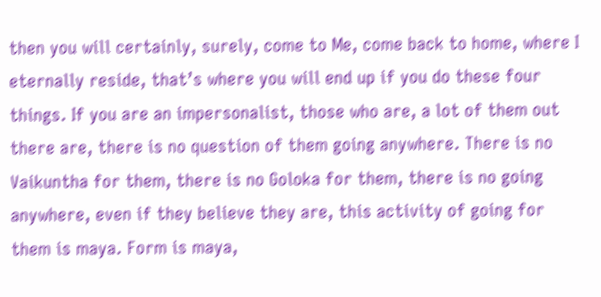then you will certainly, surely, come to Me, come back to home, where I eternally reside, that’s where you will end up if you do these four things. If you are an impersonalist, those who are, a lot of them out there are, there is no question of them going anywhere. There is no Vaikuntha for them, there is no Goloka for them, there is no going anywhere, even if they believe they are, this activity of going for them is maya. Form is maya,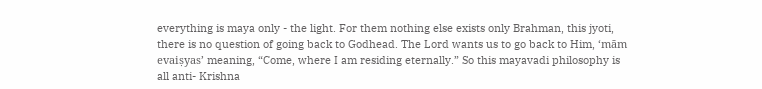everything is maya only - the light. For them nothing else exists only Brahman, this jyoti, there is no question of going back to Godhead. The Lord wants us to go back to Him, ‘mām evaiṣyas’ meaning, “Come, where I am residing eternally.” So this mayavadi philosophy is all anti- Krishna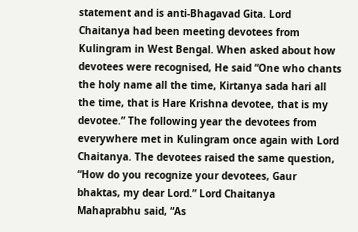statement and is anti-Bhagavad Gita. Lord Chaitanya had been meeting devotees from Kulingram in West Bengal. When asked about how devotees were recognised, He said “One who chants the holy name all the time, Kirtanya sada hari all the time, that is Hare Krishna devotee, that is my devotee.” The following year the devotees from everywhere met in Kulingram once again with Lord Chaitanya. The devotees raised the same question, “How do you recognize your devotees, Gaur bhaktas, my dear Lord.” Lord Chaitanya Mahaprabhu said, “As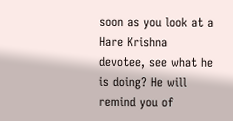soon as you look at a Hare Krishna devotee, see what he is doing? He will remind you of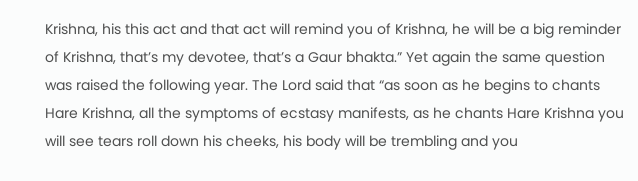Krishna, his this act and that act will remind you of Krishna, he will be a big reminder of Krishna, that’s my devotee, that’s a Gaur bhakta.” Yet again the same question was raised the following year. The Lord said that “as soon as he begins to chants Hare Krishna, all the symptoms of ecstasy manifests, as he chants Hare Krishna you will see tears roll down his cheeks, his body will be trembling and you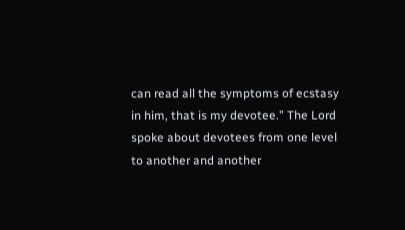can read all the symptoms of ecstasy in him, that is my devotee.” The Lord spoke about devotees from one level to another and another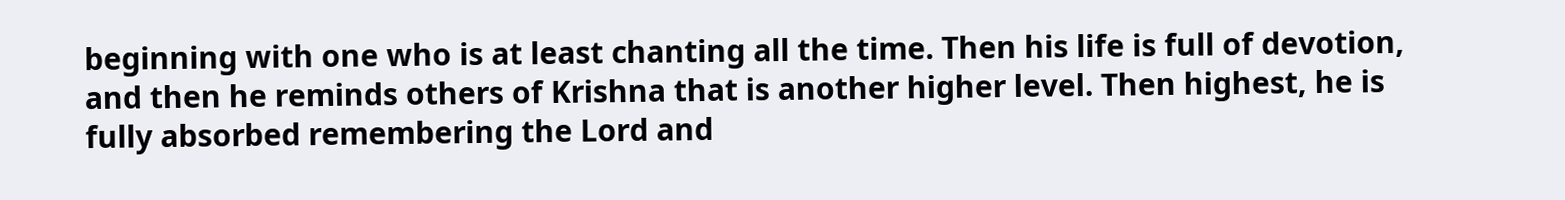beginning with one who is at least chanting all the time. Then his life is full of devotion, and then he reminds others of Krishna that is another higher level. Then highest, he is fully absorbed remembering the Lord and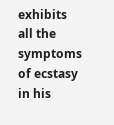exhibits all the symptoms of ecstasy in his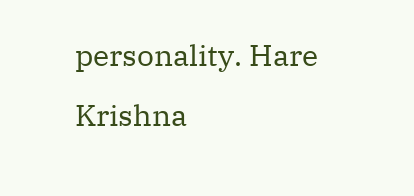personality. Hare Krishna